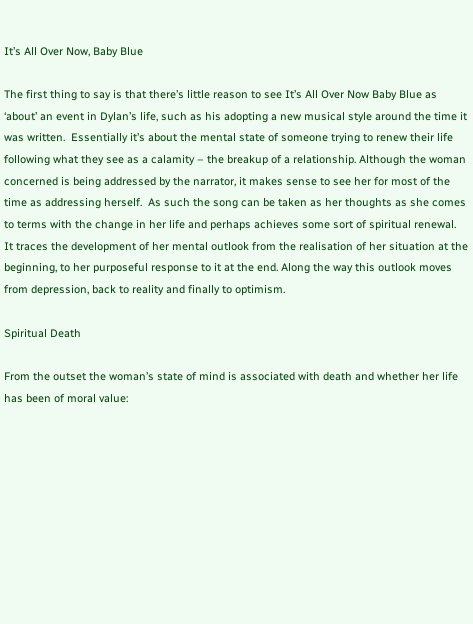It’s All Over Now, Baby Blue

The first thing to say is that there’s little reason to see It’s All Over Now Baby Blue as ‘about’ an event in Dylan’s life, such as his adopting a new musical style around the time it was written.  Essentially it’s about the mental state of someone trying to renew their life following what they see as a calamity – the breakup of a relationship. Although the woman concerned is being addressed by the narrator, it makes sense to see her for most of the time as addressing herself.  As such the song can be taken as her thoughts as she comes to terms with the change in her life and perhaps achieves some sort of spiritual renewal.  It traces the development of her mental outlook from the realisation of her situation at the beginning, to her purposeful response to it at the end. Along the way this outlook moves from depression, back to reality and finally to optimism.

Spiritual Death

From the outset the woman’s state of mind is associated with death and whether her life has been of moral value: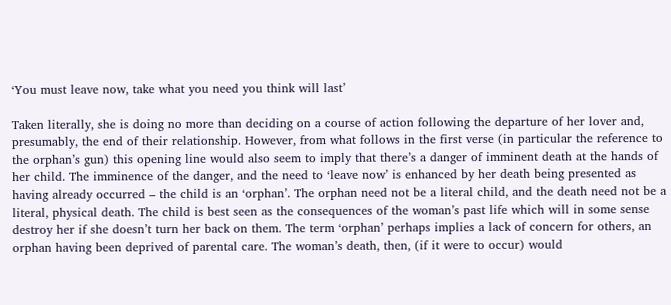‘You must leave now, take what you need you think will last’

Taken literally, she is doing no more than deciding on a course of action following the departure of her lover and, presumably, the end of their relationship. However, from what follows in the first verse (in particular the reference to the orphan’s gun) this opening line would also seem to imply that there’s a danger of imminent death at the hands of her child. The imminence of the danger, and the need to ‘leave now’ is enhanced by her death being presented as having already occurred – the child is an ‘orphan’. The orphan need not be a literal child, and the death need not be a literal, physical death. The child is best seen as the consequences of the woman’s past life which will in some sense destroy her if she doesn’t turn her back on them. The term ‘orphan’ perhaps implies a lack of concern for others, an orphan having been deprived of parental care. The woman’s death, then, (if it were to occur) would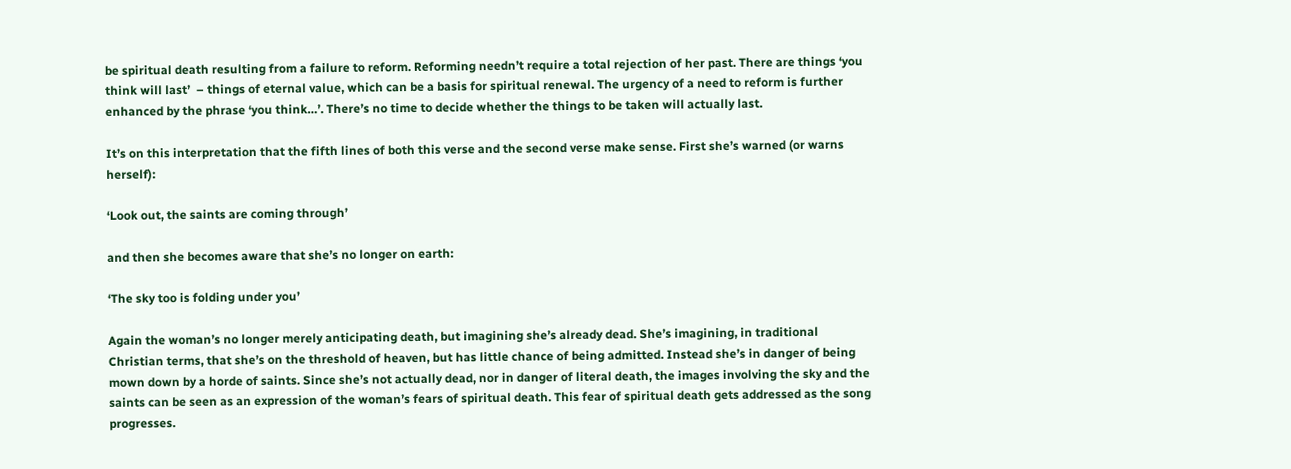be spiritual death resulting from a failure to reform. Reforming needn’t require a total rejection of her past. There are things ‘you think will last’  – things of eternal value, which can be a basis for spiritual renewal. The urgency of a need to reform is further enhanced by the phrase ‘you think…’. There’s no time to decide whether the things to be taken will actually last.

It’s on this interpretation that the fifth lines of both this verse and the second verse make sense. First she’s warned (or warns herself):

‘Look out, the saints are coming through’

and then she becomes aware that she’s no longer on earth:

‘The sky too is folding under you’

Again the woman’s no longer merely anticipating death, but imagining she’s already dead. She’s imagining, in traditional Christian terms, that she’s on the threshold of heaven, but has little chance of being admitted. Instead she’s in danger of being mown down by a horde of saints. Since she’s not actually dead, nor in danger of literal death, the images involving the sky and the saints can be seen as an expression of the woman’s fears of spiritual death. This fear of spiritual death gets addressed as the song progresses.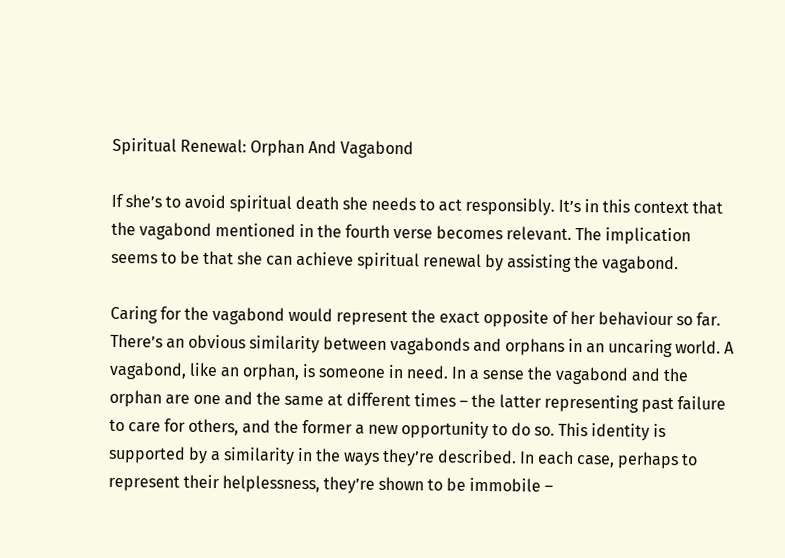Spiritual Renewal: Orphan And Vagabond

If she’s to avoid spiritual death she needs to act responsibly. It’s in this context that the vagabond mentioned in the fourth verse becomes relevant. The implication seems to be that she can achieve spiritual renewal by assisting the vagabond.

Caring for the vagabond would represent the exact opposite of her behaviour so far. There’s an obvious similarity between vagabonds and orphans in an uncaring world. A vagabond, like an orphan, is someone in need. In a sense the vagabond and the orphan are one and the same at different times – the latter representing past failure to care for others, and the former a new opportunity to do so. This identity is supported by a similarity in the ways they’re described. In each case, perhaps to represent their helplessness, they’re shown to be immobile –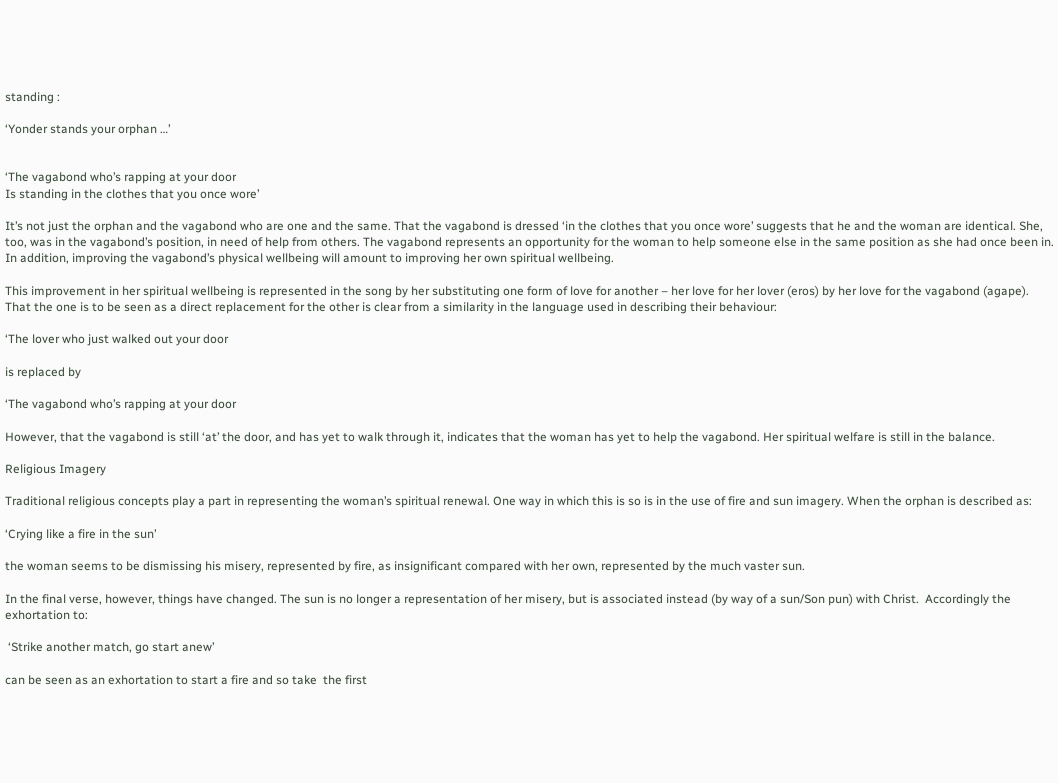standing :

‘Yonder stands your orphan …’


‘The vagabond who’s rapping at your door
Is standing in the clothes that you once wore’

It’s not just the orphan and the vagabond who are one and the same. That the vagabond is dressed ‘in the clothes that you once wore’ suggests that he and the woman are identical. She, too, was in the vagabond’s position, in need of help from others. The vagabond represents an opportunity for the woman to help someone else in the same position as she had once been in.  In addition, improving the vagabond’s physical wellbeing will amount to improving her own spiritual wellbeing.

This improvement in her spiritual wellbeing is represented in the song by her substituting one form of love for another – her love for her lover (eros) by her love for the vagabond (agape). That the one is to be seen as a direct replacement for the other is clear from a similarity in the language used in describing their behaviour:

‘The lover who just walked out your door

is replaced by

‘The vagabond who’s rapping at your door

However, that the vagabond is still ‘at’ the door, and has yet to walk through it, indicates that the woman has yet to help the vagabond. Her spiritual welfare is still in the balance.

Religious Imagery

Traditional religious concepts play a part in representing the woman’s spiritual renewal. One way in which this is so is in the use of fire and sun imagery. When the orphan is described as:

‘Crying like a fire in the sun’

the woman seems to be dismissing his misery, represented by fire, as insignificant compared with her own, represented by the much vaster sun.

In the final verse, however, things have changed. The sun is no longer a representation of her misery, but is associated instead (by way of a sun/Son pun) with Christ.  Accordingly the exhortation to:

 ‘Strike another match, go start anew’

can be seen as an exhortation to start a fire and so take  the first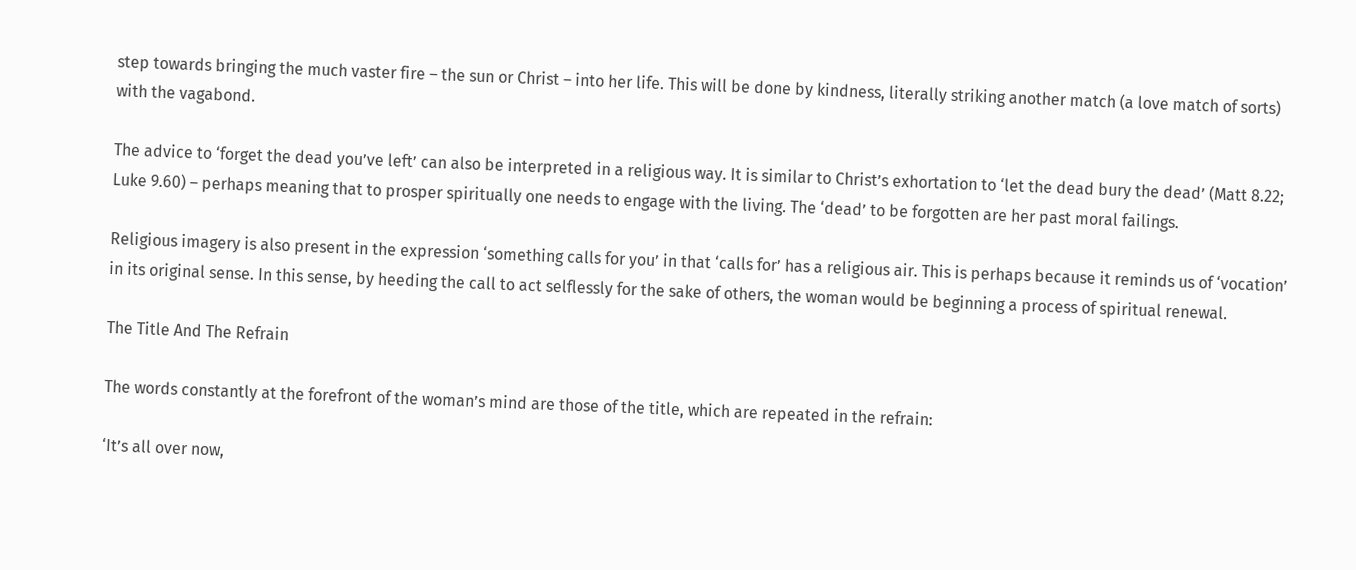step towards bringing the much vaster fire – the sun or Christ – into her life. This will be done by kindness, literally striking another match (a love match of sorts) with the vagabond.

The advice to ‘forget the dead you’ve left’ can also be interpreted in a religious way. It is similar to Christ’s exhortation to ‘let the dead bury the dead’ (Matt 8.22; Luke 9.60) – perhaps meaning that to prosper spiritually one needs to engage with the living. The ‘dead’ to be forgotten are her past moral failings.

Religious imagery is also present in the expression ‘something calls for you’ in that ‘calls for’ has a religious air. This is perhaps because it reminds us of ‘vocation’ in its original sense. In this sense, by heeding the call to act selflessly for the sake of others, the woman would be beginning a process of spiritual renewal.

The Title And The Refrain

The words constantly at the forefront of the woman’s mind are those of the title, which are repeated in the refrain:

‘It’s all over now,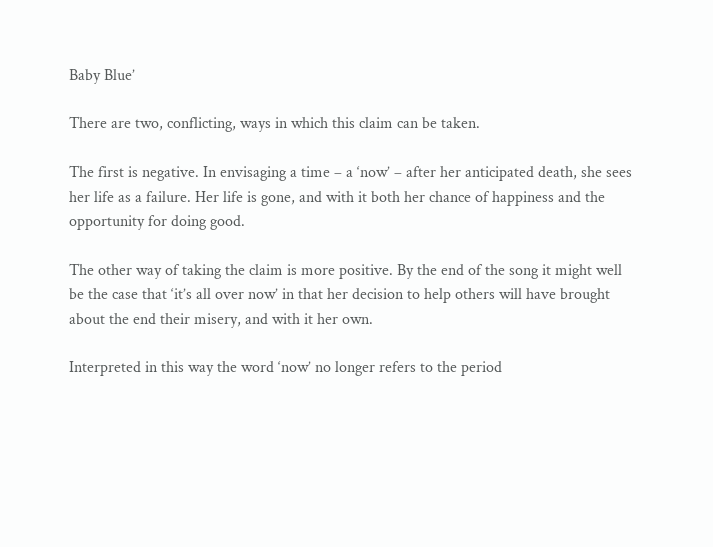Baby Blue’

There are two, conflicting, ways in which this claim can be taken.

The first is negative. In envisaging a time – a ‘now’ – after her anticipated death, she sees her life as a failure. Her life is gone, and with it both her chance of happiness and the opportunity for doing good.

The other way of taking the claim is more positive. By the end of the song it might well be the case that ‘it’s all over now’ in that her decision to help others will have brought about the end their misery, and with it her own.

Interpreted in this way the word ‘now’ no longer refers to the period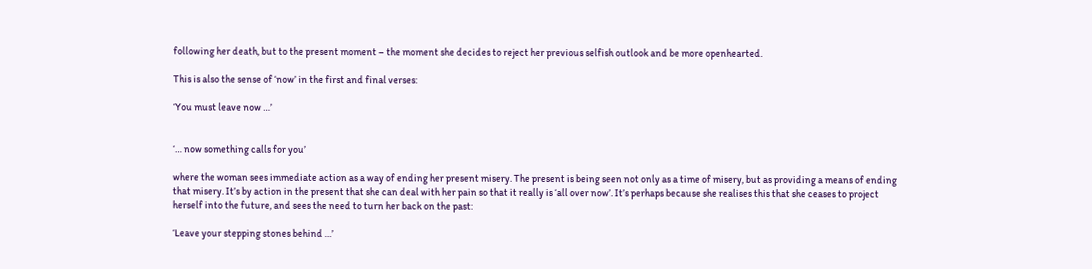following her death, but to the present moment – the moment she decides to reject her previous selfish outlook and be more openhearted.

This is also the sense of ‘now’ in the first and final verses:

‘You must leave now …’


‘… now something calls for you’

where the woman sees immediate action as a way of ending her present misery. The present is being seen not only as a time of misery, but as providing a means of ending that misery. It’s by action in the present that she can deal with her pain so that it really is ‘all over now’. It’s perhaps because she realises this that she ceases to project herself into the future, and sees the need to turn her back on the past:

‘Leave your stepping stones behind …’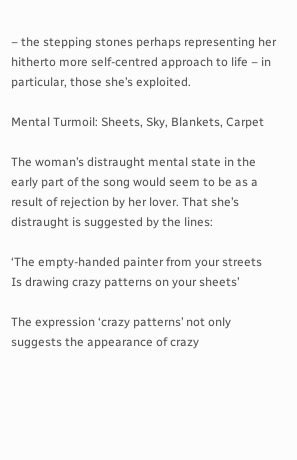– the stepping stones perhaps representing her hitherto more self-centred approach to life – in particular, those she’s exploited.

Mental Turmoil: Sheets, Sky, Blankets, Carpet

The woman’s distraught mental state in the early part of the song would seem to be as a result of rejection by her lover. That she’s distraught is suggested by the lines:

‘The empty-handed painter from your streets
Is drawing crazy patterns on your sheets’

The expression ‘crazy patterns’ not only suggests the appearance of crazy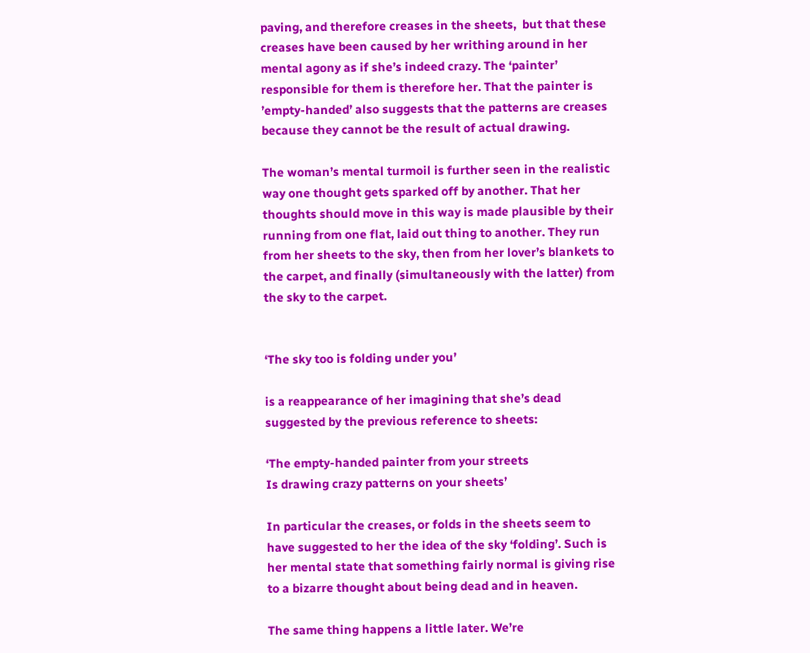paving, and therefore creases in the sheets,  but that these creases have been caused by her writhing around in her mental agony as if she’s indeed crazy. The ‘painter’ responsible for them is therefore her. That the painter is ’empty-handed’ also suggests that the patterns are creases because they cannot be the result of actual drawing.

The woman’s mental turmoil is further seen in the realistic way one thought gets sparked off by another. That her thoughts should move in this way is made plausible by their running from one flat, laid out thing to another. They run from her sheets to the sky, then from her lover’s blankets to the carpet, and finally (simultaneously with the latter) from the sky to the carpet.


‘The sky too is folding under you’

is a reappearance of her imagining that she’s dead suggested by the previous reference to sheets:

‘The empty-handed painter from your streets
Is drawing crazy patterns on your sheets’

In particular the creases, or folds in the sheets seem to have suggested to her the idea of the sky ‘folding’. Such is her mental state that something fairly normal is giving rise to a bizarre thought about being dead and in heaven.

The same thing happens a little later. We’re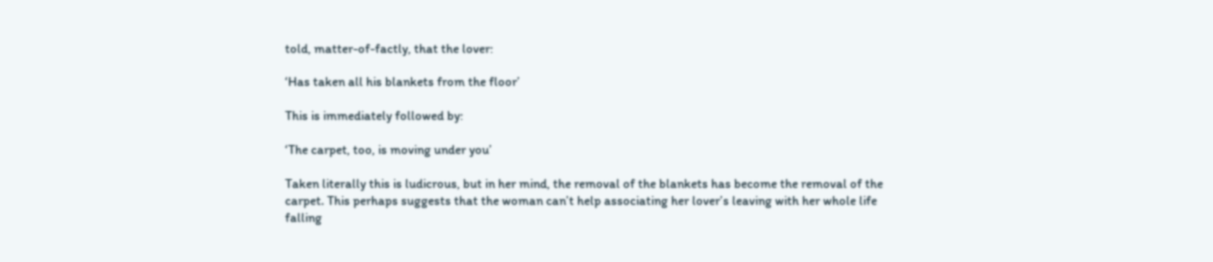told, matter-of-factly, that the lover:

‘Has taken all his blankets from the floor’

This is immediately followed by:

‘The carpet, too, is moving under you’

Taken literally this is ludicrous, but in her mind, the removal of the blankets has become the removal of the carpet. This perhaps suggests that the woman can’t help associating her lover’s leaving with her whole life falling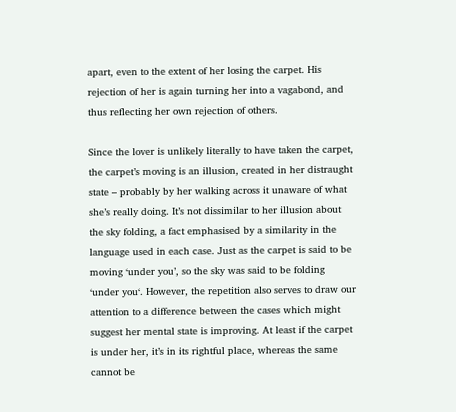apart, even to the extent of her losing the carpet. His rejection of her is again turning her into a vagabond, and thus reflecting her own rejection of others.

Since the lover is unlikely literally to have taken the carpet, the carpet’s moving is an illusion, created in her distraught state – probably by her walking across it unaware of what she’s really doing. It’s not dissimilar to her illusion about the sky folding, a fact emphasised by a similarity in the language used in each case. Just as the carpet is said to be moving ‘under you’, so the sky was said to be folding ‘under you‘. However, the repetition also serves to draw our attention to a difference between the cases which might suggest her mental state is improving. At least if the carpet is under her, it’s in its rightful place, whereas the same cannot be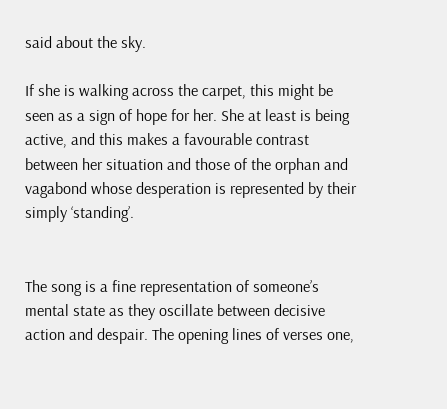said about the sky.

If she is walking across the carpet, this might be seen as a sign of hope for her. She at least is being active, and this makes a favourable contrast between her situation and those of the orphan and vagabond whose desperation is represented by their simply ‘standing’.


The song is a fine representation of someone’s mental state as they oscillate between decisive action and despair. The opening lines of verses one,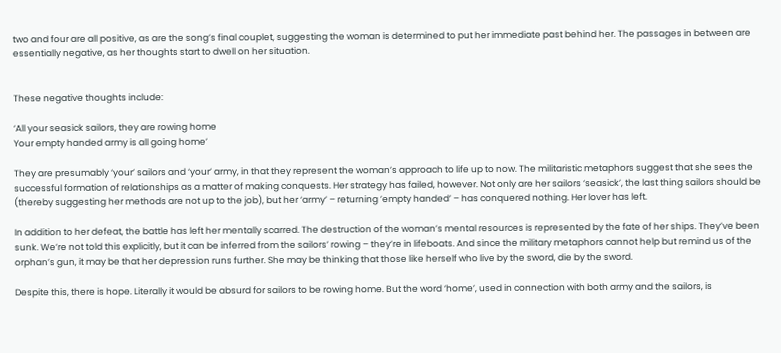two and four are all positive, as are the song’s final couplet, suggesting the woman is determined to put her immediate past behind her. The passages in between are essentially negative, as her thoughts start to dwell on her situation.


These negative thoughts include:

‘All your seasick sailors, they are rowing home
Your empty handed army is all going home’

They are presumably ‘your’ sailors and ‘your’ army, in that they represent the woman’s approach to life up to now. The militaristic metaphors suggest that she sees the successful formation of relationships as a matter of making conquests. Her strategy has failed, however. Not only are her sailors ‘seasick’, the last thing sailors should be (thereby suggesting her methods are not up to the job), but her ‘army’ – returning ’empty handed’ – has conquered nothing. Her lover has left.

In addition to her defeat, the battle has left her mentally scarred. The destruction of the woman’s mental resources is represented by the fate of her ships. They’ve been sunk. We’re not told this explicitly, but it can be inferred from the sailors’ rowing – they’re in lifeboats. And since the military metaphors cannot help but remind us of the orphan’s gun, it may be that her depression runs further. She may be thinking that those like herself who live by the sword, die by the sword.

Despite this, there is hope. Literally it would be absurd for sailors to be rowing home. But the word ‘home’, used in connection with both army and the sailors, is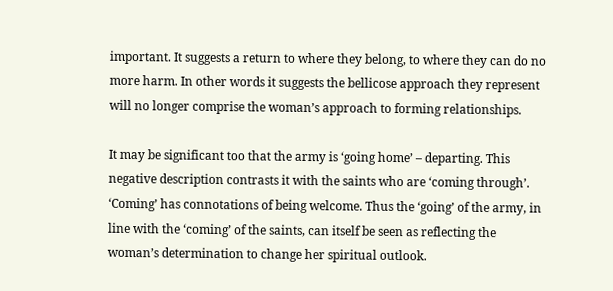important. It suggests a return to where they belong, to where they can do no more harm. In other words it suggests the bellicose approach they represent will no longer comprise the woman’s approach to forming relationships.

It may be significant too that the army is ‘going home’ – departing. This negative description contrasts it with the saints who are ‘coming through’. ‘Coming’ has connotations of being welcome. Thus the ‘going’ of the army, in line with the ‘coming’ of the saints, can itself be seen as reflecting the woman’s determination to change her spiritual outlook.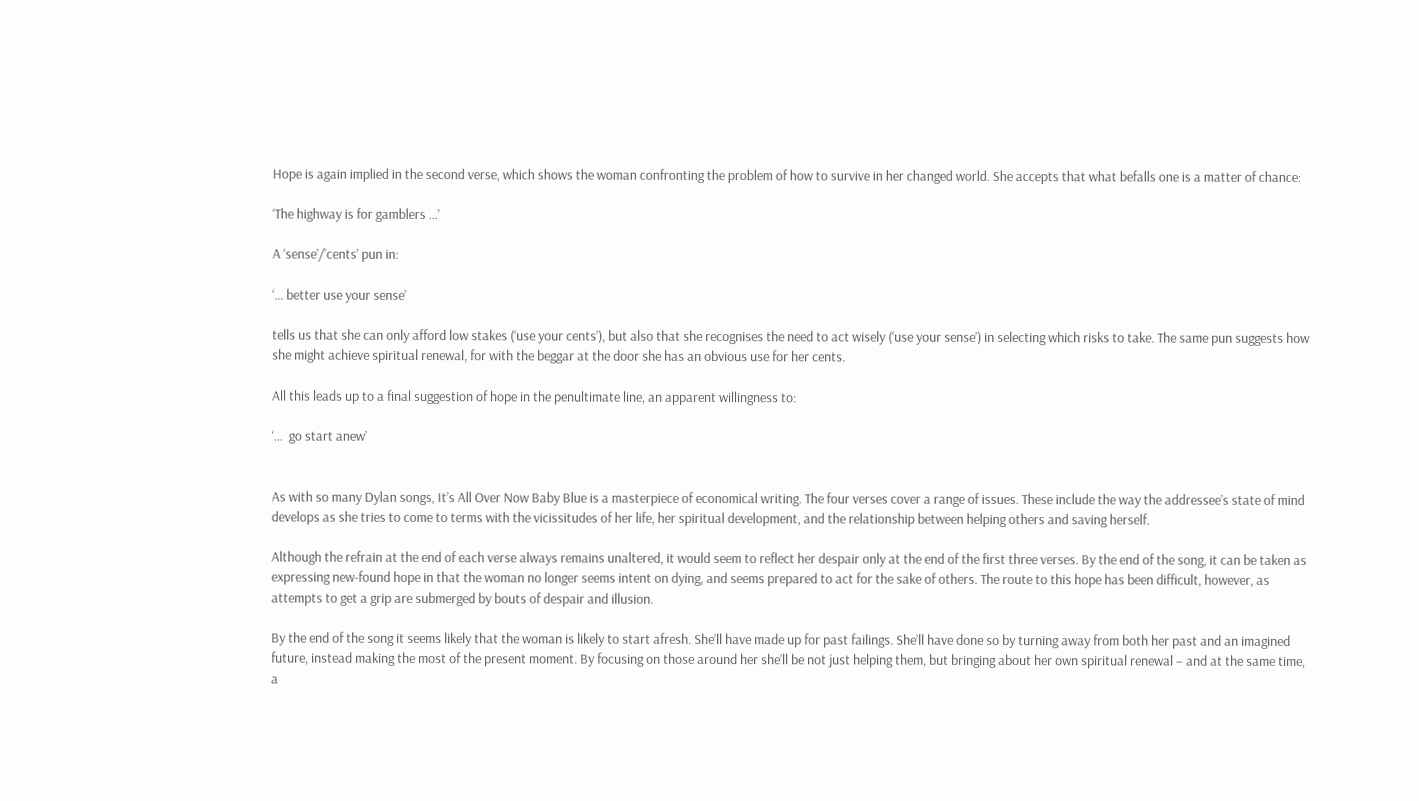Hope is again implied in the second verse, which shows the woman confronting the problem of how to survive in her changed world. She accepts that what befalls one is a matter of chance:

‘The highway is for gamblers …’

A ‘sense’/’cents’ pun in:

‘… better use your sense’

tells us that she can only afford low stakes (‘use your cents’), but also that she recognises the need to act wisely (‘use your sense’) in selecting which risks to take. The same pun suggests how she might achieve spiritual renewal, for with the beggar at the door she has an obvious use for her cents.

All this leads up to a final suggestion of hope in the penultimate line, an apparent willingness to:

‘…  go start anew’


As with so many Dylan songs, It’s All Over Now Baby Blue is a masterpiece of economical writing. The four verses cover a range of issues. These include the way the addressee’s state of mind develops as she tries to come to terms with the vicissitudes of her life, her spiritual development, and the relationship between helping others and saving herself.

Although the refrain at the end of each verse always remains unaltered, it would seem to reflect her despair only at the end of the first three verses. By the end of the song, it can be taken as expressing new-found hope in that the woman no longer seems intent on dying, and seems prepared to act for the sake of others. The route to this hope has been difficult, however, as attempts to get a grip are submerged by bouts of despair and illusion.

By the end of the song it seems likely that the woman is likely to start afresh. She’ll have made up for past failings. She’ll have done so by turning away from both her past and an imagined future, instead making the most of the present moment. By focusing on those around her she’ll be not just helping them, but bringing about her own spiritual renewal – and at the same time, a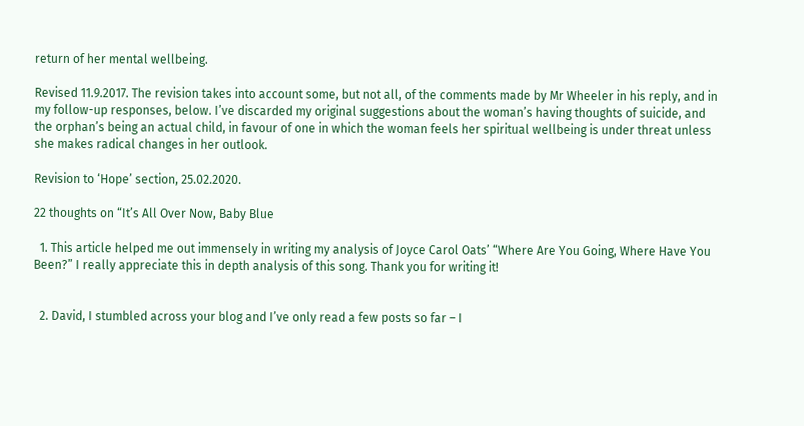return of her mental wellbeing.

Revised 11.9.2017. The revision takes into account some, but not all, of the comments made by Mr Wheeler in his reply, and in my follow-up responses, below. I’ve discarded my original suggestions about the woman’s having thoughts of suicide, and the orphan’s being an actual child, in favour of one in which the woman feels her spiritual wellbeing is under threat unless she makes radical changes in her outlook.

Revision to ‘Hope’ section, 25.02.2020.

22 thoughts on “It’s All Over Now, Baby Blue

  1. This article helped me out immensely in writing my analysis of Joyce Carol Oats’ “Where Are You Going, Where Have You Been?” I really appreciate this in depth analysis of this song. Thank you for writing it!


  2. David, I stumbled across your blog and I’ve only read a few posts so far – I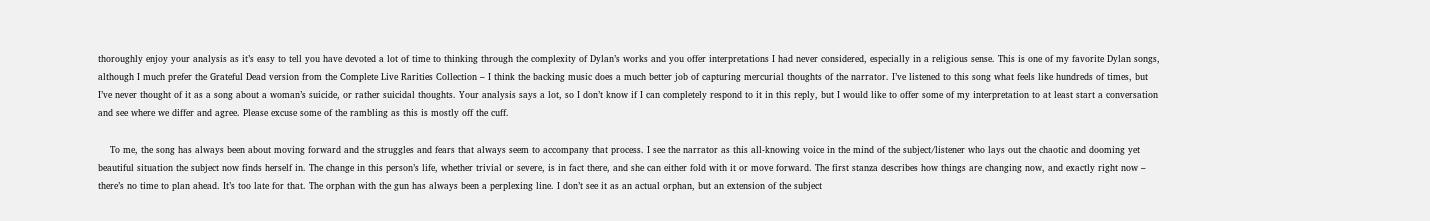thoroughly enjoy your analysis as it’s easy to tell you have devoted a lot of time to thinking through the complexity of Dylan’s works and you offer interpretations I had never considered, especially in a religious sense. This is one of my favorite Dylan songs, although I much prefer the Grateful Dead version from the Complete Live Rarities Collection – I think the backing music does a much better job of capturing mercurial thoughts of the narrator. I’ve listened to this song what feels like hundreds of times, but I’ve never thought of it as a song about a woman’s suicide, or rather suicidal thoughts. Your analysis says a lot, so I don’t know if I can completely respond to it in this reply, but I would like to offer some of my interpretation to at least start a conversation and see where we differ and agree. Please excuse some of the rambling as this is mostly off the cuff.

    To me, the song has always been about moving forward and the struggles and fears that always seem to accompany that process. I see the narrator as this all-knowing voice in the mind of the subject/listener who lays out the chaotic and dooming yet beautiful situation the subject now finds herself in. The change in this person’s life, whether trivial or severe, is in fact there, and she can either fold with it or move forward. The first stanza describes how things are changing now, and exactly right now – there’s no time to plan ahead. It’s too late for that. The orphan with the gun has always been a perplexing line. I don’t see it as an actual orphan, but an extension of the subject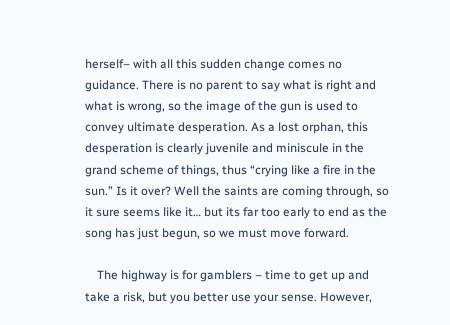herself– with all this sudden change comes no guidance. There is no parent to say what is right and what is wrong, so the image of the gun is used to convey ultimate desperation. As a lost orphan, this desperation is clearly juvenile and miniscule in the grand scheme of things, thus “crying like a fire in the sun.” Is it over? Well the saints are coming through, so it sure seems like it… but its far too early to end as the song has just begun, so we must move forward.

    The highway is for gamblers – time to get up and take a risk, but you better use your sense. However,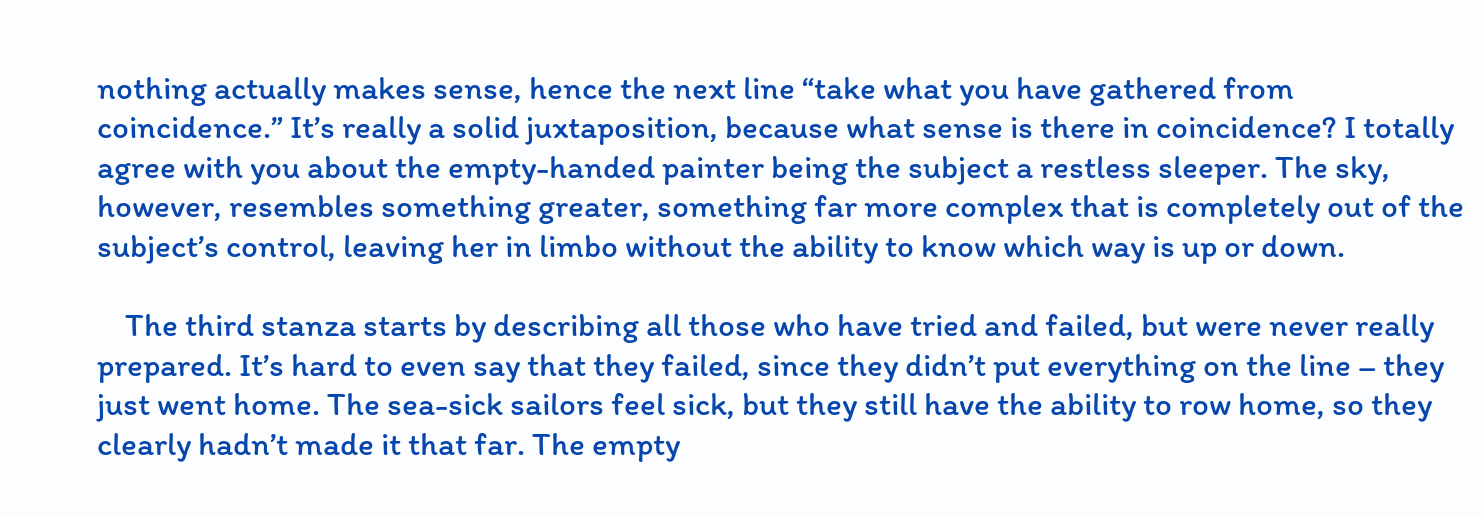nothing actually makes sense, hence the next line “take what you have gathered from coincidence.” It’s really a solid juxtaposition, because what sense is there in coincidence? I totally agree with you about the empty-handed painter being the subject a restless sleeper. The sky, however, resembles something greater, something far more complex that is completely out of the subject’s control, leaving her in limbo without the ability to know which way is up or down.

    The third stanza starts by describing all those who have tried and failed, but were never really prepared. It’s hard to even say that they failed, since they didn’t put everything on the line – they just went home. The sea-sick sailors feel sick, but they still have the ability to row home, so they clearly hadn’t made it that far. The empty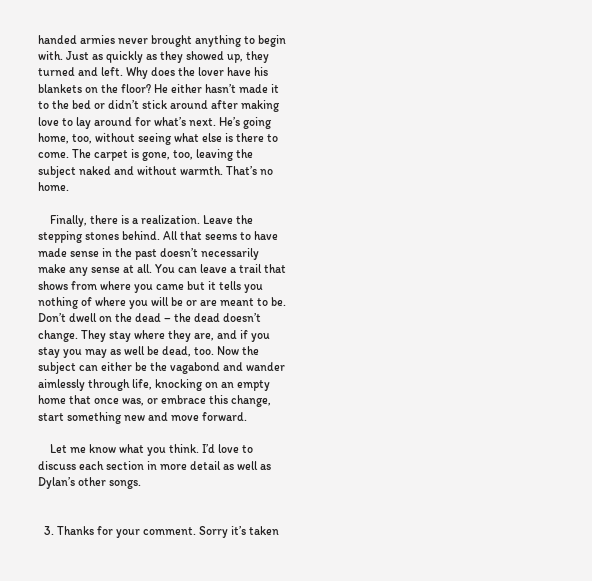handed armies never brought anything to begin with. Just as quickly as they showed up, they turned and left. Why does the lover have his blankets on the floor? He either hasn’t made it to the bed or didn’t stick around after making love to lay around for what’s next. He’s going home, too, without seeing what else is there to come. The carpet is gone, too, leaving the subject naked and without warmth. That’s no home.

    Finally, there is a realization. Leave the stepping stones behind. All that seems to have made sense in the past doesn’t necessarily make any sense at all. You can leave a trail that shows from where you came but it tells you nothing of where you will be or are meant to be. Don’t dwell on the dead – the dead doesn’t change. They stay where they are, and if you stay you may as well be dead, too. Now the subject can either be the vagabond and wander aimlessly through life, knocking on an empty home that once was, or embrace this change, start something new and move forward.

    Let me know what you think. I’d love to discuss each section in more detail as well as Dylan’s other songs.


  3. Thanks for your comment. Sorry it’s taken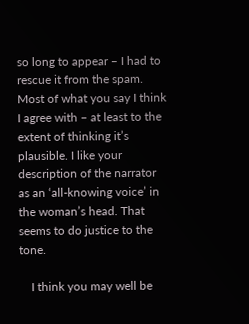so long to appear – I had to rescue it from the spam. Most of what you say I think I agree with – at least to the extent of thinking it’s plausible. I like your description of the narrator as an ‘all-knowing voice’ in the woman’s head. That seems to do justice to the tone.

    I think you may well be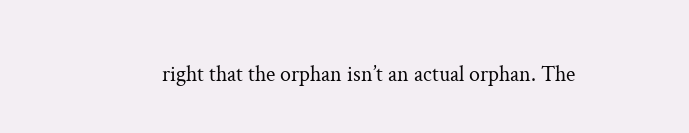right that the orphan isn’t an actual orphan. The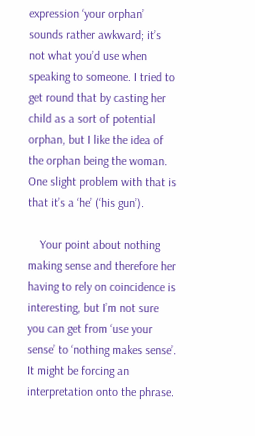expression ‘your orphan’ sounds rather awkward; it’s not what you’d use when speaking to someone. I tried to get round that by casting her child as a sort of potential orphan, but I like the idea of the orphan being the woman. One slight problem with that is that it’s a ‘he’ (‘his gun’).

    Your point about nothing making sense and therefore her having to rely on coincidence is interesting, but I’m not sure you can get from ‘use your sense’ to ‘nothing makes sense’. It might be forcing an interpretation onto the phrase.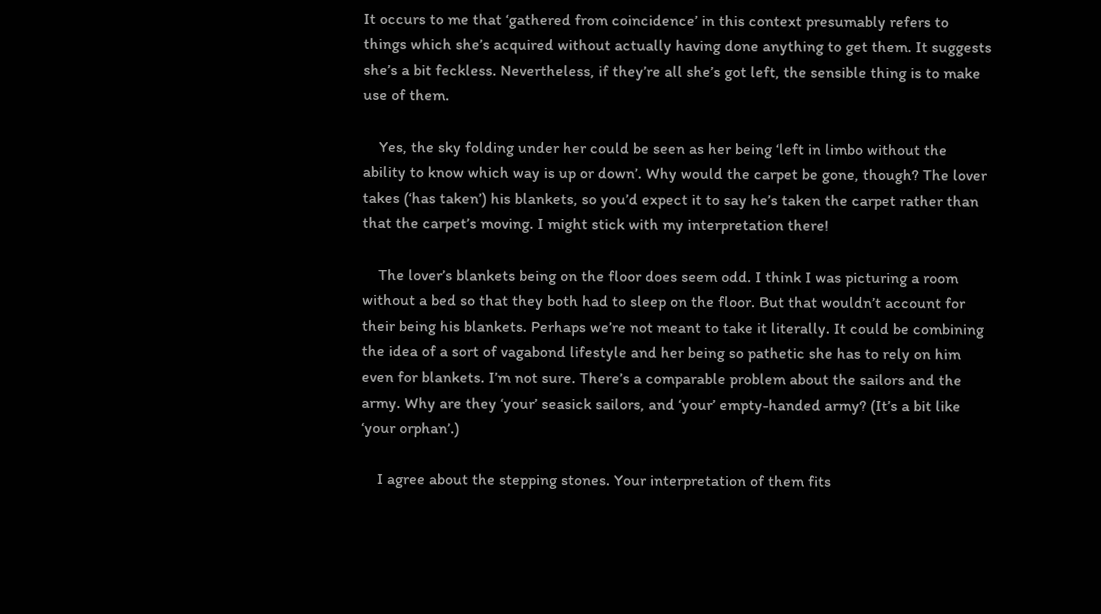It occurs to me that ‘gathered from coincidence’ in this context presumably refers to things which she’s acquired without actually having done anything to get them. It suggests she’s a bit feckless. Nevertheless, if they’re all she’s got left, the sensible thing is to make use of them.

    Yes, the sky folding under her could be seen as her being ‘left in limbo without the ability to know which way is up or down’. Why would the carpet be gone, though? The lover takes (‘has taken’) his blankets, so you’d expect it to say he’s taken the carpet rather than that the carpet’s moving. I might stick with my interpretation there!

    The lover’s blankets being on the floor does seem odd. I think I was picturing a room without a bed so that they both had to sleep on the floor. But that wouldn’t account for their being his blankets. Perhaps we’re not meant to take it literally. It could be combining the idea of a sort of vagabond lifestyle and her being so pathetic she has to rely on him even for blankets. I’m not sure. There’s a comparable problem about the sailors and the army. Why are they ‘your’ seasick sailors, and ‘your’ empty-handed army? (It’s a bit like ‘your orphan’.)

    I agree about the stepping stones. Your interpretation of them fits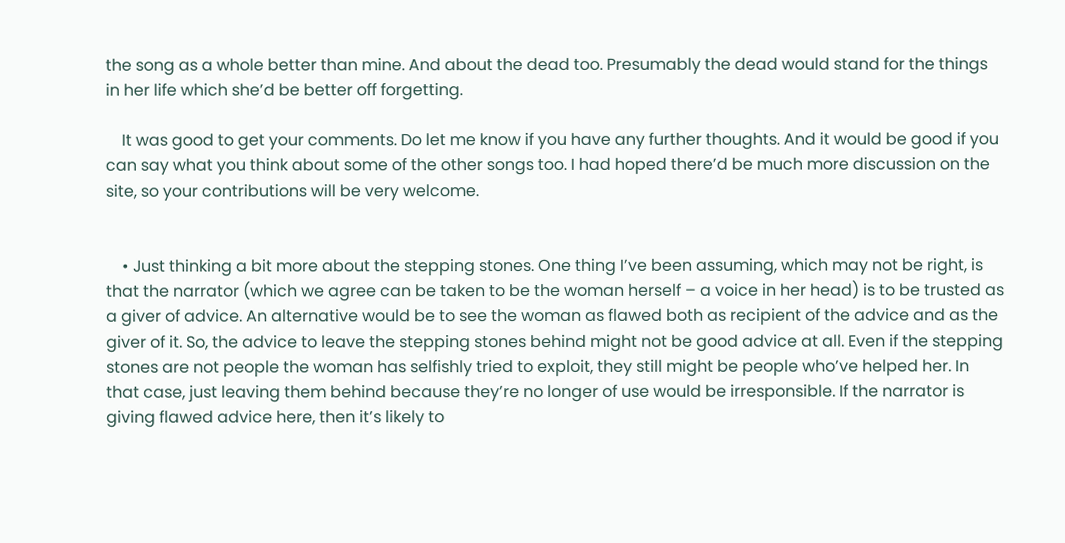the song as a whole better than mine. And about the dead too. Presumably the dead would stand for the things in her life which she’d be better off forgetting.

    It was good to get your comments. Do let me know if you have any further thoughts. And it would be good if you can say what you think about some of the other songs too. I had hoped there’d be much more discussion on the site, so your contributions will be very welcome.


    • Just thinking a bit more about the stepping stones. One thing I’ve been assuming, which may not be right, is that the narrator (which we agree can be taken to be the woman herself – a voice in her head) is to be trusted as a giver of advice. An alternative would be to see the woman as flawed both as recipient of the advice and as the giver of it. So, the advice to leave the stepping stones behind might not be good advice at all. Even if the stepping stones are not people the woman has selfishly tried to exploit, they still might be people who’ve helped her. In that case, just leaving them behind because they’re no longer of use would be irresponsible. If the narrator is giving flawed advice here, then it’s likely to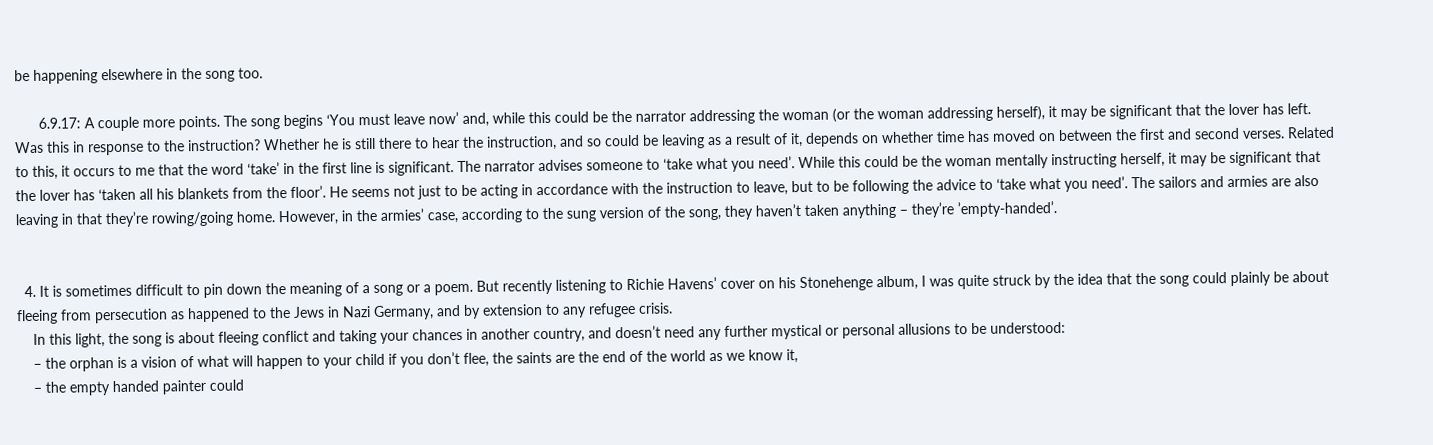be happening elsewhere in the song too.

      6.9.17: A couple more points. The song begins ‘You must leave now’ and, while this could be the narrator addressing the woman (or the woman addressing herself), it may be significant that the lover has left. Was this in response to the instruction? Whether he is still there to hear the instruction, and so could be leaving as a result of it, depends on whether time has moved on between the first and second verses. Related to this, it occurs to me that the word ‘take’ in the first line is significant. The narrator advises someone to ‘take what you need’. While this could be the woman mentally instructing herself, it may be significant that the lover has ‘taken all his blankets from the floor’. He seems not just to be acting in accordance with the instruction to leave, but to be following the advice to ‘take what you need’. The sailors and armies are also leaving in that they’re rowing/going home. However, in the armies’ case, according to the sung version of the song, they haven’t taken anything – they’re ’empty-handed’.


  4. It is sometimes difficult to pin down the meaning of a song or a poem. But recently listening to Richie Havens’ cover on his Stonehenge album, I was quite struck by the idea that the song could plainly be about fleeing from persecution as happened to the Jews in Nazi Germany, and by extension to any refugee crisis.
    In this light, the song is about fleeing conflict and taking your chances in another country, and doesn’t need any further mystical or personal allusions to be understood:
    – the orphan is a vision of what will happen to your child if you don’t flee, the saints are the end of the world as we know it,
    – the empty handed painter could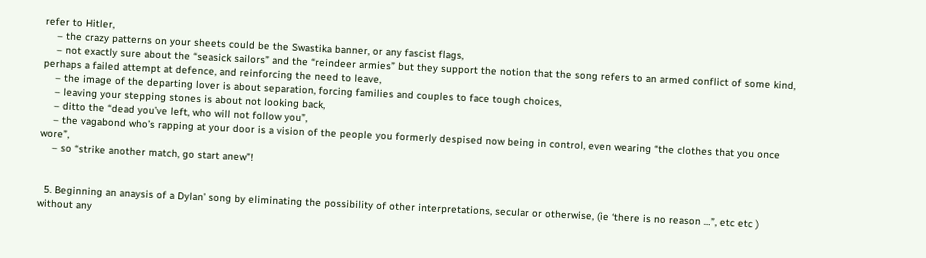refer to Hitler,
    – the crazy patterns on your sheets could be the Swastika banner, or any fascist flags,
    – not exactly sure about the “seasick sailors” and the “reindeer armies” but they support the notion that the song refers to an armed conflict of some kind, perhaps a failed attempt at defence, and reinforcing the need to leave,
    – the image of the departing lover is about separation, forcing families and couples to face tough choices,
    – leaving your stepping stones is about not looking back,
    – ditto the “dead you’ve left, who will not follow you”,
    – the vagabond who’s rapping at your door is a vision of the people you formerly despised now being in control, even wearing “the clothes that you once wore”,
    – so “strike another match, go start anew”!


  5. Beginning an anaysis of a Dylan’ song by eliminating the possibility of other interpretations, secular or otherwise, (ie ‘there is no reason …”, etc etc ) without any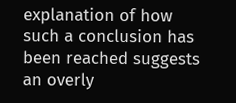explanation of how such a conclusion has been reached suggests an overly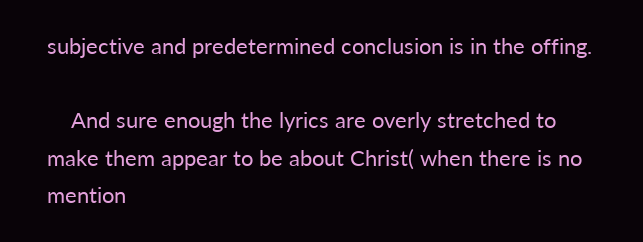subjective and predetermined conclusion is in the offing.

    And sure enough the lyrics are overly stretched to make them appear to be about Christ( when there is no mention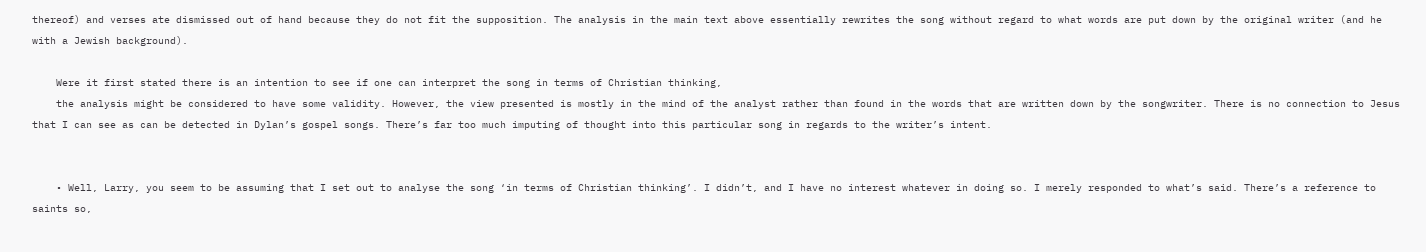thereof) and verses ate dismissed out of hand because they do not fit the supposition. The analysis in the main text above essentially rewrites the song without regard to what words are put down by the original writer (and he with a Jewish background).

    Were it first stated there is an intention to see if one can interpret the song in terms of Christian thinking,
    the analysis might be considered to have some validity. However, the view presented is mostly in the mind of the analyst rather than found in the words that are written down by the songwriter. There is no connection to Jesus that I can see as can be detected in Dylan’s gospel songs. There’s far too much imputing of thought into this particular song in regards to the writer’s intent.


    • Well, Larry, you seem to be assuming that I set out to analyse the song ‘in terms of Christian thinking’. I didn’t, and I have no interest whatever in doing so. I merely responded to what’s said. There’s a reference to saints so,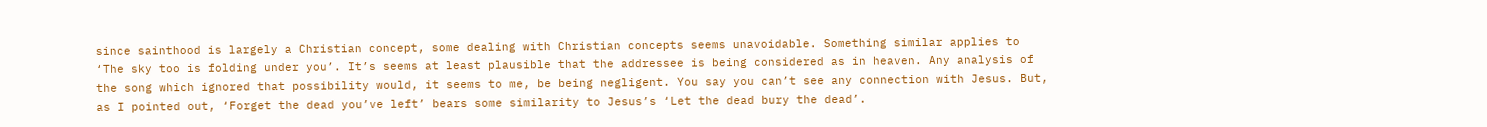since sainthood is largely a Christian concept, some dealing with Christian concepts seems unavoidable. Something similar applies to ‘The sky too is folding under you’. It’s seems at least plausible that the addressee is being considered as in heaven. Any analysis of the song which ignored that possibility would, it seems to me, be being negligent. You say you can’t see any connection with Jesus. But, as I pointed out, ‘Forget the dead you’ve left’ bears some similarity to Jesus’s ‘Let the dead bury the dead’.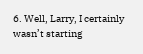6. Well, Larry, I certainly wasn’t starting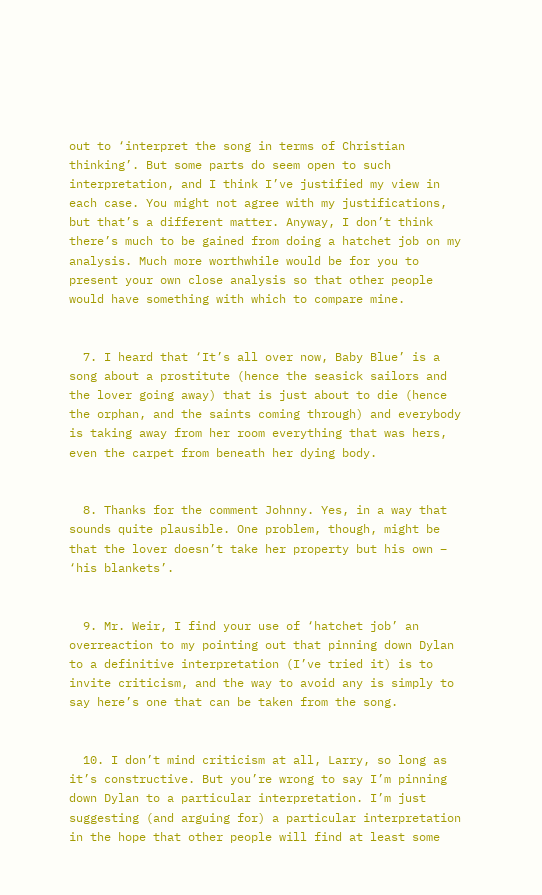out to ‘interpret the song in terms of Christian thinking’. But some parts do seem open to such interpretation, and I think I’ve justified my view in each case. You might not agree with my justifications, but that’s a different matter. Anyway, I don’t think there’s much to be gained from doing a hatchet job on my analysis. Much more worthwhile would be for you to present your own close analysis so that other people would have something with which to compare mine.


  7. I heard that ‘It’s all over now, Baby Blue’ is a song about a prostitute (hence the seasick sailors and the lover going away) that is just about to die (hence the orphan, and the saints coming through) and everybody is taking away from her room everything that was hers, even the carpet from beneath her dying body.


  8. Thanks for the comment Johnny. Yes, in a way that sounds quite plausible. One problem, though, might be that the lover doesn’t take her property but his own – ‘his blankets’.


  9. Mr. Weir, I find your use of ‘hatchet job’ an overreaction to my pointing out that pinning down Dylan to a definitive interpretation (I’ve tried it) is to invite criticism, and the way to avoid any is simply to say here’s one that can be taken from the song.


  10. I don’t mind criticism at all, Larry, so long as it’s constructive. But you’re wrong to say I’m pinning down Dylan to a particular interpretation. I’m just suggesting (and arguing for) a particular interpretation in the hope that other people will find at least some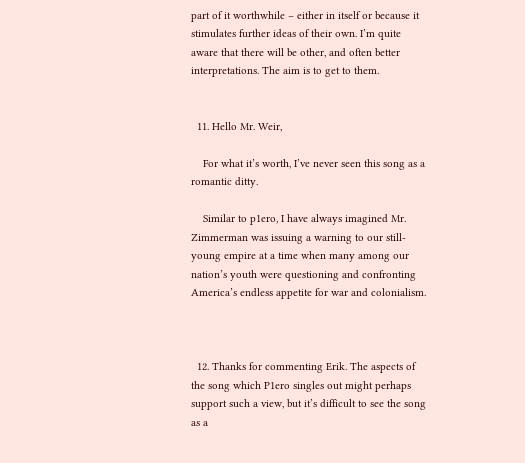part of it worthwhile – either in itself or because it stimulates further ideas of their own. I’m quite aware that there will be other, and often better interpretations. The aim is to get to them.


  11. Hello Mr. Weir,

    For what it’s worth, I’ve never seen this song as a romantic ditty.

    Similar to p1ero, I have always imagined Mr. Zimmerman was issuing a warning to our still-young empire at a time when many among our nation’s youth were questioning and confronting America’s endless appetite for war and colonialism.



  12. Thanks for commenting Erik. The aspects of the song which P1ero singles out might perhaps support such a view, but it’s difficult to see the song as a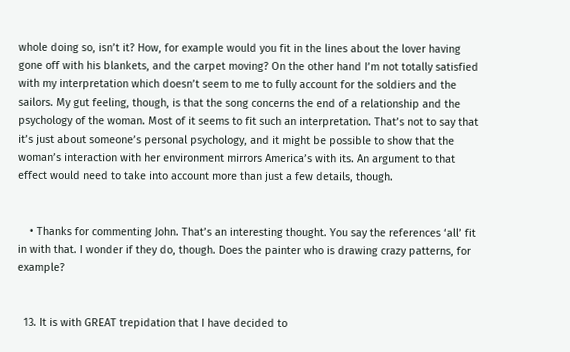whole doing so, isn’t it? How, for example would you fit in the lines about the lover having gone off with his blankets, and the carpet moving? On the other hand I’m not totally satisfied with my interpretation which doesn’t seem to me to fully account for the soldiers and the sailors. My gut feeling, though, is that the song concerns the end of a relationship and the psychology of the woman. Most of it seems to fit such an interpretation. That’s not to say that it’s just about someone’s personal psychology, and it might be possible to show that the woman’s interaction with her environment mirrors America’s with its. An argument to that effect would need to take into account more than just a few details, though.


    • Thanks for commenting John. That’s an interesting thought. You say the references ‘all’ fit in with that. I wonder if they do, though. Does the painter who is drawing crazy patterns, for example?


  13. It is with GREAT trepidation that I have decided to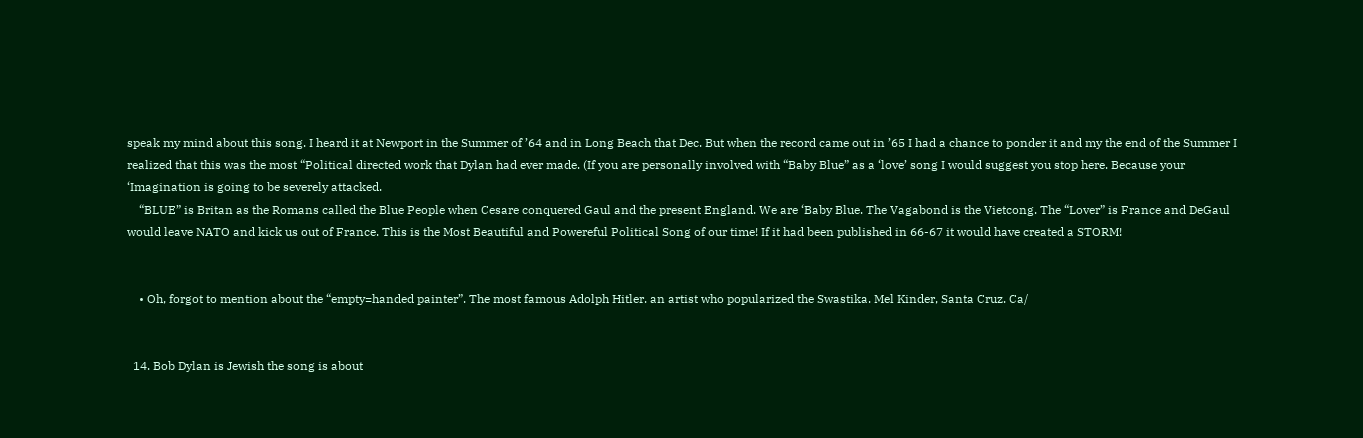speak my mind about this song. I heard it at Newport in the Summer of ’64 and in Long Beach that Dec. But when the record came out in ’65 I had a chance to ponder it and my the end of the Summer I realized that this was the most “Political directed work that Dylan had ever made. (If you are personally involved with “Baby Blue” as a ‘love’ song I would suggest you stop here. Because your ‘Imagination is going to be severely attacked.
    “BLUE” is Britan as the Romans called the Blue People when Cesare conquered Gaul and the present England. We are ‘Baby Blue. The Vagabond is the Vietcong. The “Lover” is France and DeGaul would leave NATO and kick us out of France. This is the Most Beautiful and Powereful Political Song of our time! If it had been published in 66-67 it would have created a STORM!


    • Oh, forgot to mention about the “empty=handed painter”. The most famous Adolph Hitler. an artist who popularized the Swastika. Mel Kinder, Santa Cruz. Ca/


  14. Bob Dylan is Jewish the song is about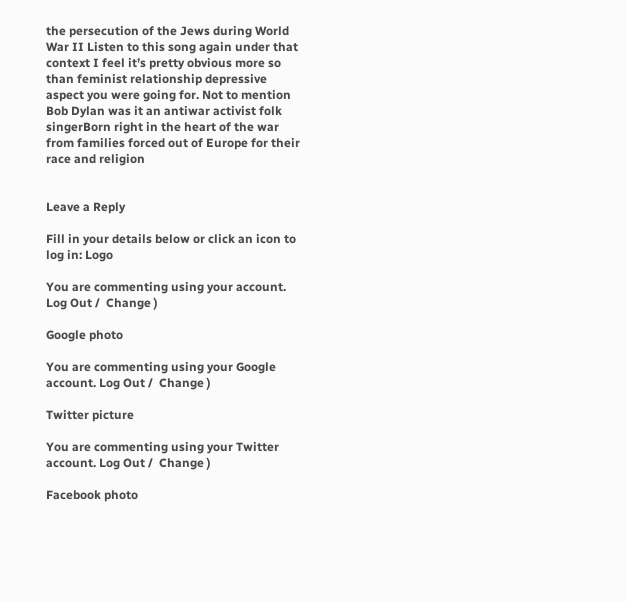the persecution of the Jews during World War II Listen to this song again under that context I feel it’s pretty obvious more so than feminist relationship depressive aspect you were going for. Not to mention Bob Dylan was it an antiwar activist folk singerBorn right in the heart of the war from families forced out of Europe for their race and religion


Leave a Reply

Fill in your details below or click an icon to log in: Logo

You are commenting using your account. Log Out /  Change )

Google photo

You are commenting using your Google account. Log Out /  Change )

Twitter picture

You are commenting using your Twitter account. Log Out /  Change )

Facebook photo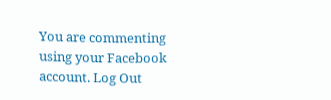You are commenting using your Facebook account. Log Out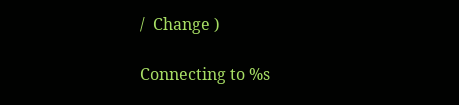/  Change )

Connecting to %s